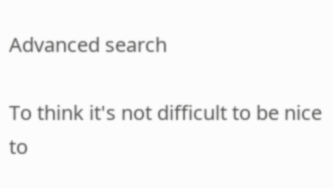Advanced search

To think it's not difficult to be nice to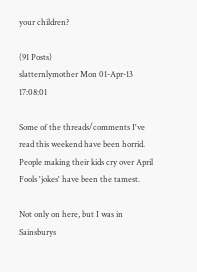your children?

(91 Posts)
slatternlymother Mon 01-Apr-13 17:08:01

Some of the threads/comments I've read this weekend have been horrid. People making their kids cry over April Fools 'jokes' have been the tamest.

Not only on here, but I was in Sainsburys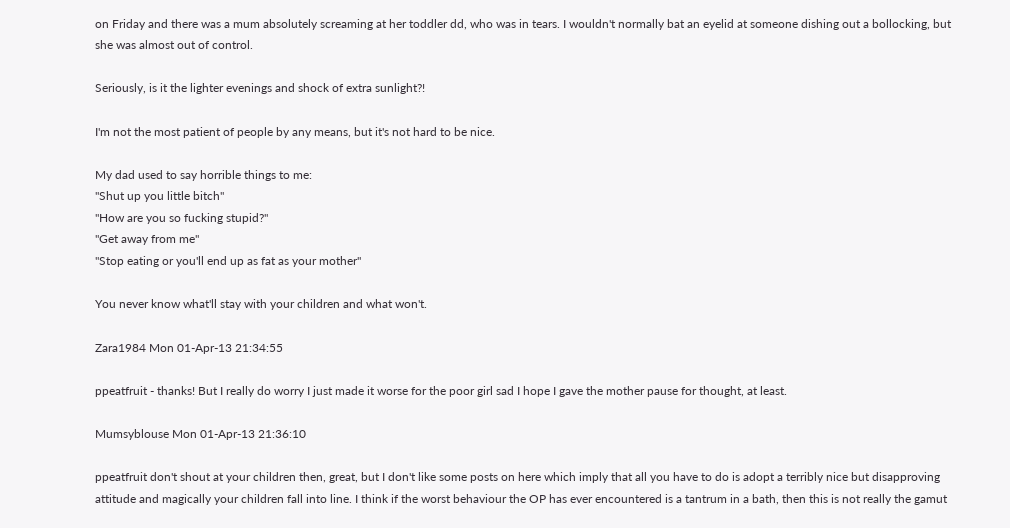on Friday and there was a mum absolutely screaming at her toddler dd, who was in tears. I wouldn't normally bat an eyelid at someone dishing out a bollocking, but she was almost out of control.

Seriously, is it the lighter evenings and shock of extra sunlight?!

I'm not the most patient of people by any means, but it's not hard to be nice.

My dad used to say horrible things to me:
"Shut up you little bitch"
"How are you so fucking stupid?"
"Get away from me"
"Stop eating or you'll end up as fat as your mother"

You never know what'll stay with your children and what won't.

Zara1984 Mon 01-Apr-13 21:34:55

ppeatfruit - thanks! But I really do worry I just made it worse for the poor girl sad I hope I gave the mother pause for thought, at least.

Mumsyblouse Mon 01-Apr-13 21:36:10

ppeatfruit don't shout at your children then, great, but I don't like some posts on here which imply that all you have to do is adopt a terribly nice but disapproving attitude and magically your children fall into line. I think if the worst behaviour the OP has ever encountered is a tantrum in a bath, then this is not really the gamut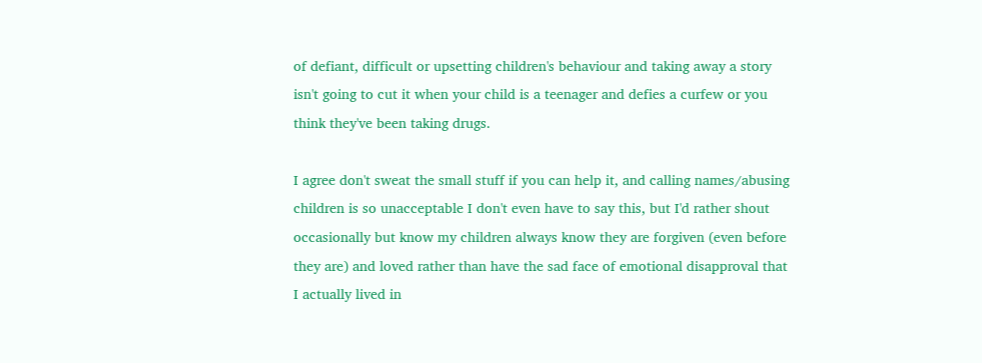of defiant, difficult or upsetting children's behaviour and taking away a story isn't going to cut it when your child is a teenager and defies a curfew or you think they've been taking drugs.

I agree don't sweat the small stuff if you can help it, and calling names/abusing children is so unacceptable I don't even have to say this, but I'd rather shout occasionally but know my children always know they are forgiven (even before they are) and loved rather than have the sad face of emotional disapproval that I actually lived in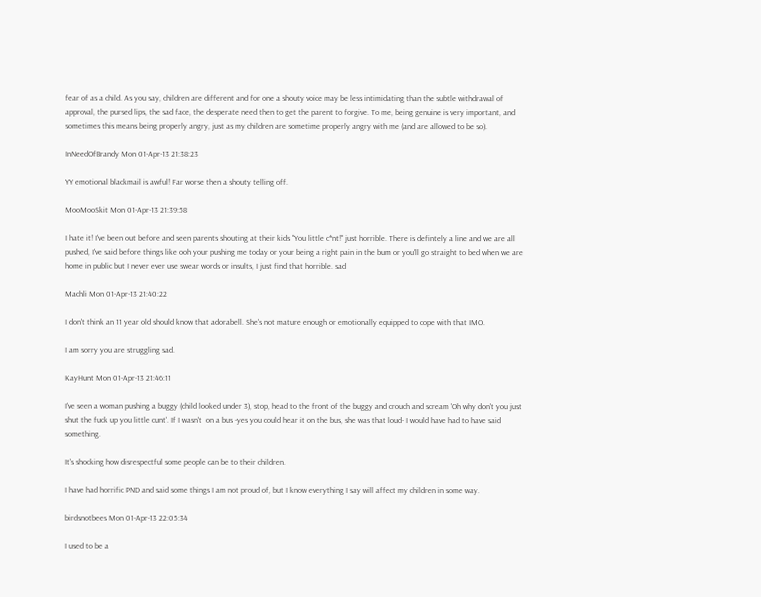fear of as a child. As you say, children are different and for one a shouty voice may be less intimidating than the subtle withdrawal of approval, the pursed lips, the sad face, the desperate need then to get the parent to forgive. To me, being genuine is very important, and sometimes this means being properly angry, just as my children are sometime properly angry with me (and are allowed to be so).

InNeedOfBrandy Mon 01-Apr-13 21:38:23

YY emotional blackmail is awful! Far worse then a shouty telling off.

MooMooSkit Mon 01-Apr-13 21:39:58

I hate it! I've been out before and seen parents shouting at their kids "You little c*nt!" just horrible. There is defintely a line and we are all pushed, I've said before things like ooh your pushing me today or your being a right pain in the bum or you'll go straight to bed when we are home in public but I never ever use swear words or insults, I just find that horrible. sad

Machli Mon 01-Apr-13 21:40:22

I don't think an 11 year old should know that adorabell. She's not mature enough or emotionally equipped to cope with that IMO.

I am sorry you are struggling sad.

KayHunt Mon 01-Apr-13 21:46:11

I've seen a woman pushing a buggy (child looked under 3), stop, head to the front of the buggy and crouch and scream 'Oh why don't you just shut the fuck up you little cunt'. If I wasn't  on a bus -yes you could hear it on the bus, she was that loud- I would have had to have said something.

It's shocking how disrespectful some people can be to their children.

I have had horrific PND and said some things I am not proud of, but I know everything I say will affect my children in some way.

birdsnotbees Mon 01-Apr-13 22:05:34

I used to be a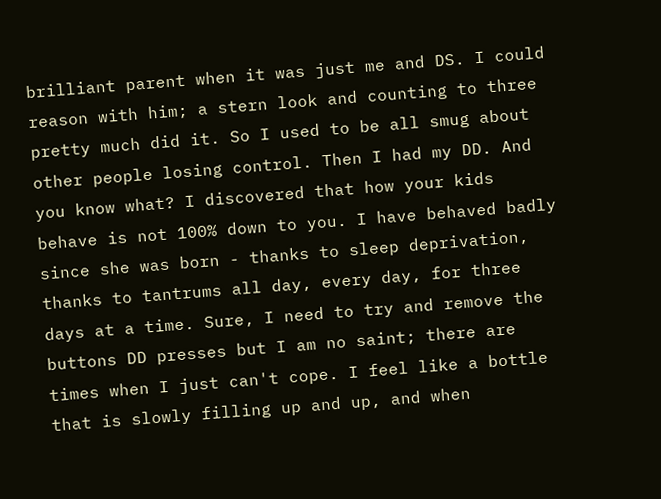brilliant parent when it was just me and DS. I could reason with him; a stern look and counting to three pretty much did it. So I used to be all smug about other people losing control. Then I had my DD. And you know what? I discovered that how your kids behave is not 100% down to you. I have behaved badly since she was born - thanks to sleep deprivation, thanks to tantrums all day, every day, for three days at a time. Sure, I need to try and remove the buttons DD presses but I am no saint; there are times when I just can't cope. I feel like a bottle that is slowly filling up and up, and when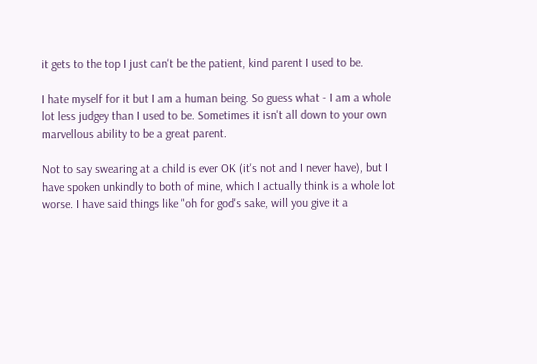it gets to the top I just can't be the patient, kind parent I used to be.

I hate myself for it but I am a human being. So guess what - I am a whole lot less judgey than I used to be. Sometimes it isn't all down to your own marvellous ability to be a great parent.

Not to say swearing at a child is ever OK (it's not and I never have), but I have spoken unkindly to both of mine, which I actually think is a whole lot worse. I have said things like "oh for god's sake, will you give it a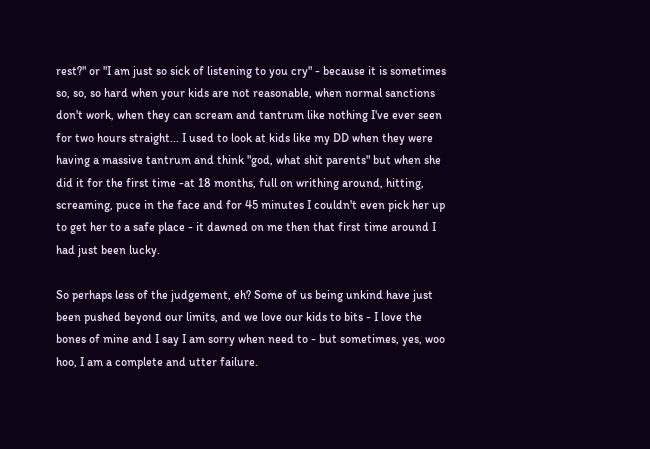rest?" or "I am just so sick of listening to you cry" - because it is sometimes so, so, so hard when your kids are not reasonable, when normal sanctions don't work, when they can scream and tantrum like nothing I've ever seen for two hours straight... I used to look at kids like my DD when they were having a massive tantrum and think "god, what shit parents" but when she did it for the first time -at 18 months, full on writhing around, hitting, screaming, puce in the face and for 45 minutes I couldn't even pick her up to get her to a safe place - it dawned on me then that first time around I had just been lucky.

So perhaps less of the judgement, eh? Some of us being unkind have just been pushed beyond our limits, and we love our kids to bits - I love the bones of mine and I say I am sorry when need to - but sometimes, yes, woo hoo, I am a complete and utter failure.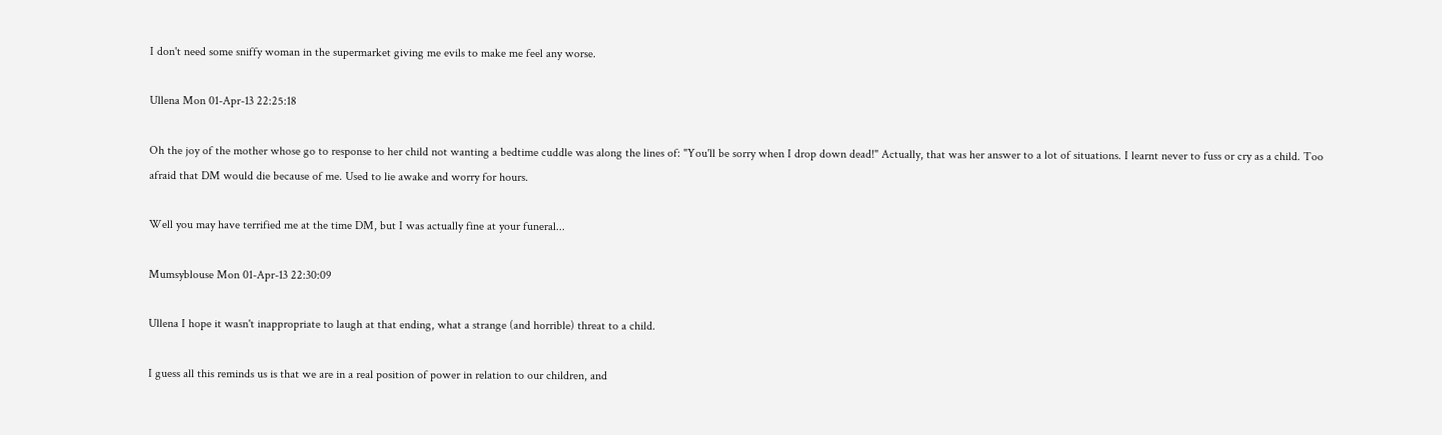I don't need some sniffy woman in the supermarket giving me evils to make me feel any worse.

Ullena Mon 01-Apr-13 22:25:18

Oh the joy of the mother whose go to response to her child not wanting a bedtime cuddle was along the lines of: "You'll be sorry when I drop down dead!" Actually, that was her answer to a lot of situations. I learnt never to fuss or cry as a child. Too afraid that DM would die because of me. Used to lie awake and worry for hours.

Well you may have terrified me at the time DM, but I was actually fine at your funeral...

Mumsyblouse Mon 01-Apr-13 22:30:09

Ullena I hope it wasn't inappropriate to laugh at that ending, what a strange (and horrible) threat to a child.

I guess all this reminds us is that we are in a real position of power in relation to our children, and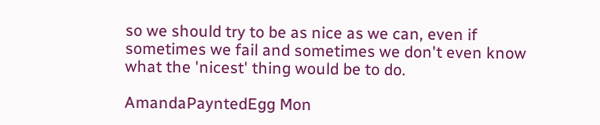so we should try to be as nice as we can, even if sometimes we fail and sometimes we don't even know what the 'nicest' thing would be to do.

AmandaPayntedEgg Mon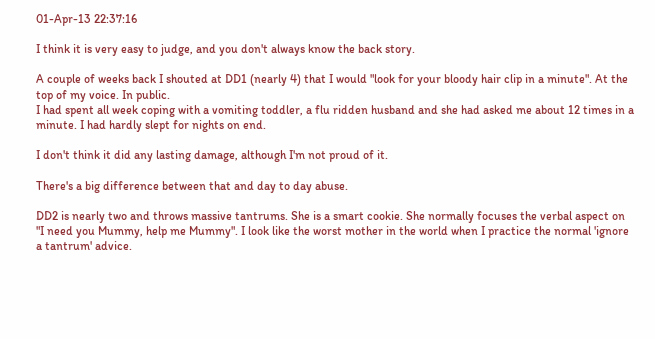01-Apr-13 22:37:16

I think it is very easy to judge, and you don't always know the back story.

A couple of weeks back I shouted at DD1 (nearly 4) that I would "look for your bloody hair clip in a minute". At the top of my voice. In public.
I had spent all week coping with a vomiting toddler, a flu ridden husband and she had asked me about 12 times in a minute. I had hardly slept for nights on end.

I don't think it did any lasting damage, although I'm not proud of it.

There's a big difference between that and day to day abuse.

DD2 is nearly two and throws massive tantrums. She is a smart cookie. She normally focuses the verbal aspect on "I need you Mummy, help me Mummy". I look like the worst mother in the world when I practice the normal 'ignore a tantrum' advice.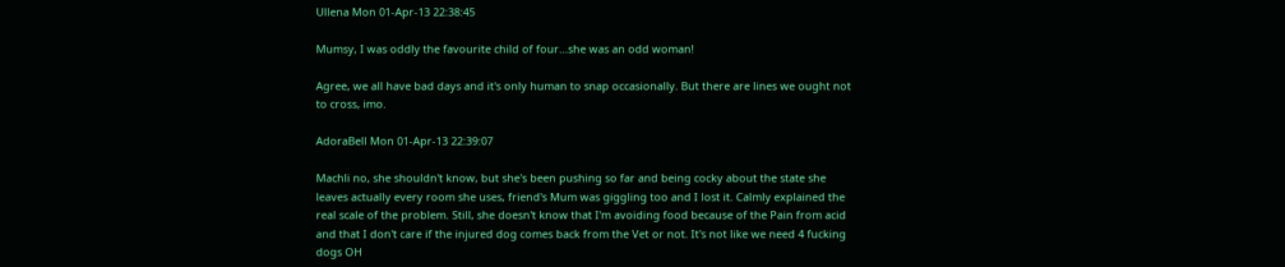Ullena Mon 01-Apr-13 22:38:45

Mumsy, I was oddly the favourite child of four...she was an odd woman!

Agree, we all have bad days and it's only human to snap occasionally. But there are lines we ought not to cross, imo.

AdoraBell Mon 01-Apr-13 22:39:07

Machli no, she shouldn't know, but she's been pushing so far and being cocky about the state she leaves actually every room she uses, friend's Mum was giggling too and I lost it. Calmly explained the real scale of the problem. Still, she doesn't know that I'm avoiding food because of the Pain from acid and that I don't care if the injured dog comes back from the Vet or not. It's not like we need 4 fucking dogs OH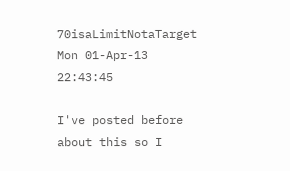70isaLimitNotaTarget Mon 01-Apr-13 22:43:45

I've posted before about this so I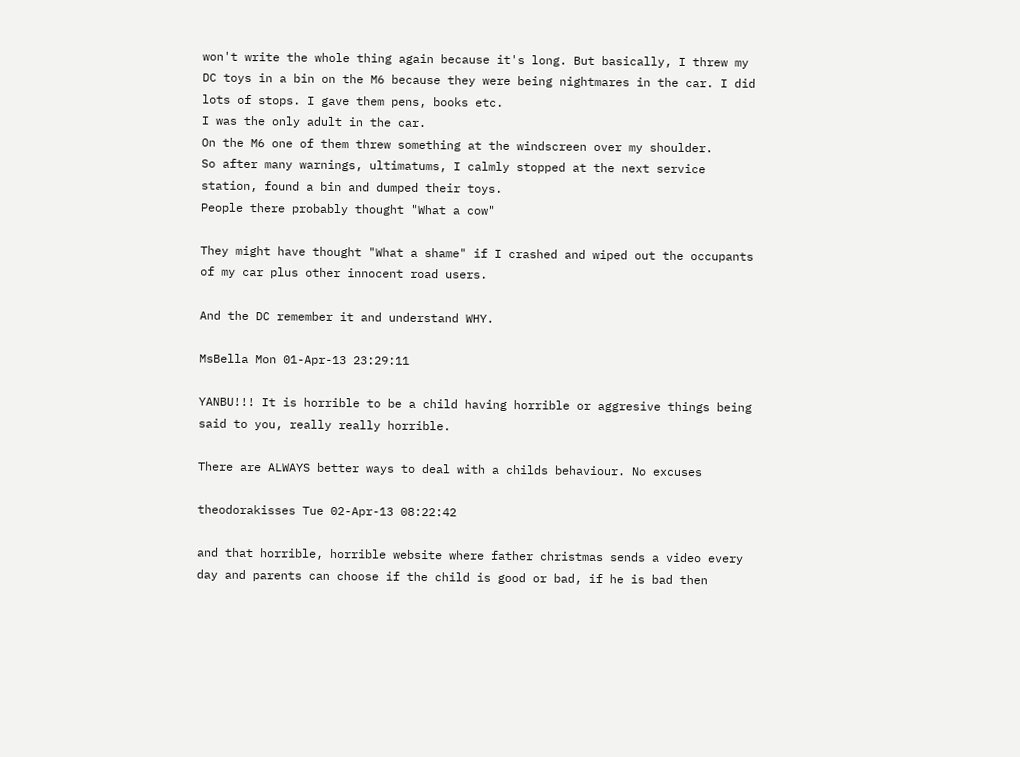won't write the whole thing again because it's long. But basically, I threw my DC toys in a bin on the M6 because they were being nightmares in the car. I did lots of stops. I gave them pens, books etc.
I was the only adult in the car.
On the M6 one of them threw something at the windscreen over my shoulder.
So after many warnings, ultimatums, I calmly stopped at the next service station, found a bin and dumped their toys.
People there probably thought "What a cow"

They might have thought "What a shame" if I crashed and wiped out the occupants of my car plus other innocent road users.

And the DC remember it and understand WHY.

MsBella Mon 01-Apr-13 23:29:11

YANBU!!! It is horrible to be a child having horrible or aggresive things being said to you, really really horrible.

There are ALWAYS better ways to deal with a childs behaviour. No excuses

theodorakisses Tue 02-Apr-13 08:22:42

and that horrible, horrible website where father christmas sends a video every day and parents can choose if the child is good or bad, if he is bad then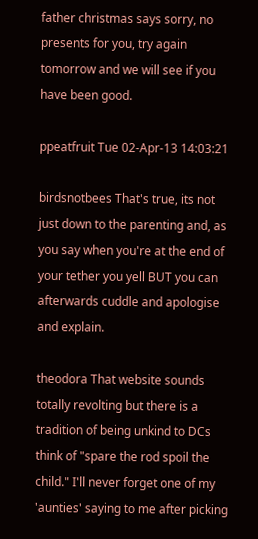father christmas says sorry, no presents for you, try again tomorrow and we will see if you have been good.

ppeatfruit Tue 02-Apr-13 14:03:21

birdsnotbees That's true, its not just down to the parenting and, as you say when you're at the end of your tether you yell BUT you can afterwards cuddle and apologise and explain.

theodora That website sounds totally revolting but there is a tradition of being unkind to DCs think of "spare the rod spoil the child." I'll never forget one of my 'aunties' saying to me after picking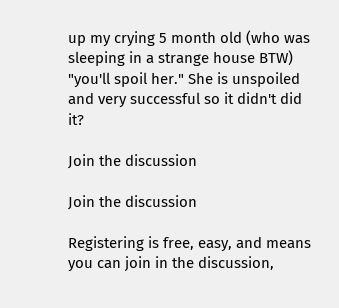up my crying 5 month old (who was sleeping in a strange house BTW) "you'll spoil her." She is unspoiled and very successful so it didn't did it?

Join the discussion

Join the discussion

Registering is free, easy, and means you can join in the discussion,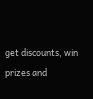get discounts, win prizes and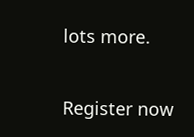lots more.

Register now